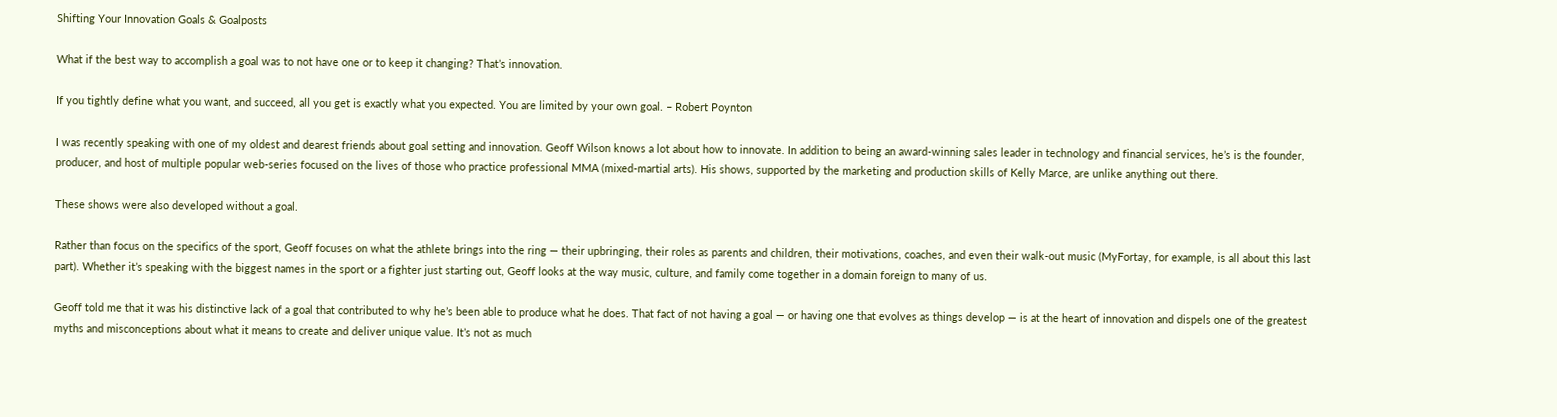Shifting Your Innovation Goals & Goalposts

What if the best way to accomplish a goal was to not have one or to keep it changing? That’s innovation.

If you tightly define what you want, and succeed, all you get is exactly what you expected. You are limited by your own goal. – Robert Poynton

I was recently speaking with one of my oldest and dearest friends about goal setting and innovation. Geoff Wilson knows a lot about how to innovate. In addition to being an award-winning sales leader in technology and financial services, he’s is the founder, producer, and host of multiple popular web-series focused on the lives of those who practice professional MMA (mixed-martial arts). His shows, supported by the marketing and production skills of Kelly Marce, are unlike anything out there.

These shows were also developed without a goal.

Rather than focus on the specifics of the sport, Geoff focuses on what the athlete brings into the ring — their upbringing, their roles as parents and children, their motivations, coaches, and even their walk-out music (MyFortay, for example, is all about this last part). Whether it’s speaking with the biggest names in the sport or a fighter just starting out, Geoff looks at the way music, culture, and family come together in a domain foreign to many of us.

Geoff told me that it was his distinctive lack of a goal that contributed to why he’s been able to produce what he does. That fact of not having a goal — or having one that evolves as things develop — is at the heart of innovation and dispels one of the greatest myths and misconceptions about what it means to create and deliver unique value. It’s not as much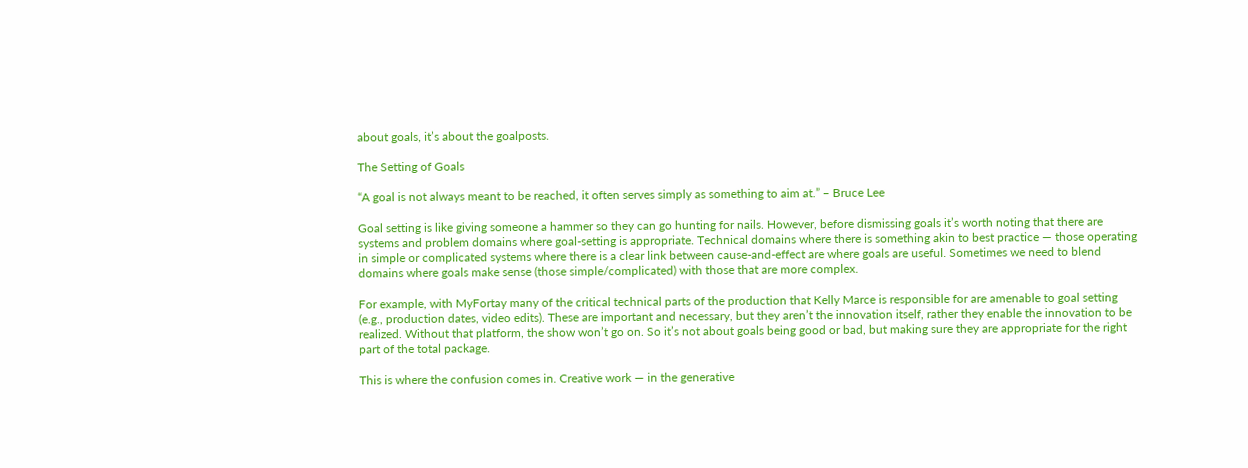about goals, it’s about the goalposts.

The Setting of Goals

“A goal is not always meant to be reached, it often serves simply as something to aim at.” – Bruce Lee

Goal setting is like giving someone a hammer so they can go hunting for nails. However, before dismissing goals it’s worth noting that there are systems and problem domains where goal-setting is appropriate. Technical domains where there is something akin to best practice — those operating in simple or complicated systems where there is a clear link between cause-and-effect are where goals are useful. Sometimes we need to blend domains where goals make sense (those simple/complicated) with those that are more complex.

For example, with MyFortay many of the critical technical parts of the production that Kelly Marce is responsible for are amenable to goal setting (e.g., production dates, video edits). These are important and necessary, but they aren’t the innovation itself, rather they enable the innovation to be realized. Without that platform, the show won’t go on. So it’s not about goals being good or bad, but making sure they are appropriate for the right part of the total package.

This is where the confusion comes in. Creative work — in the generative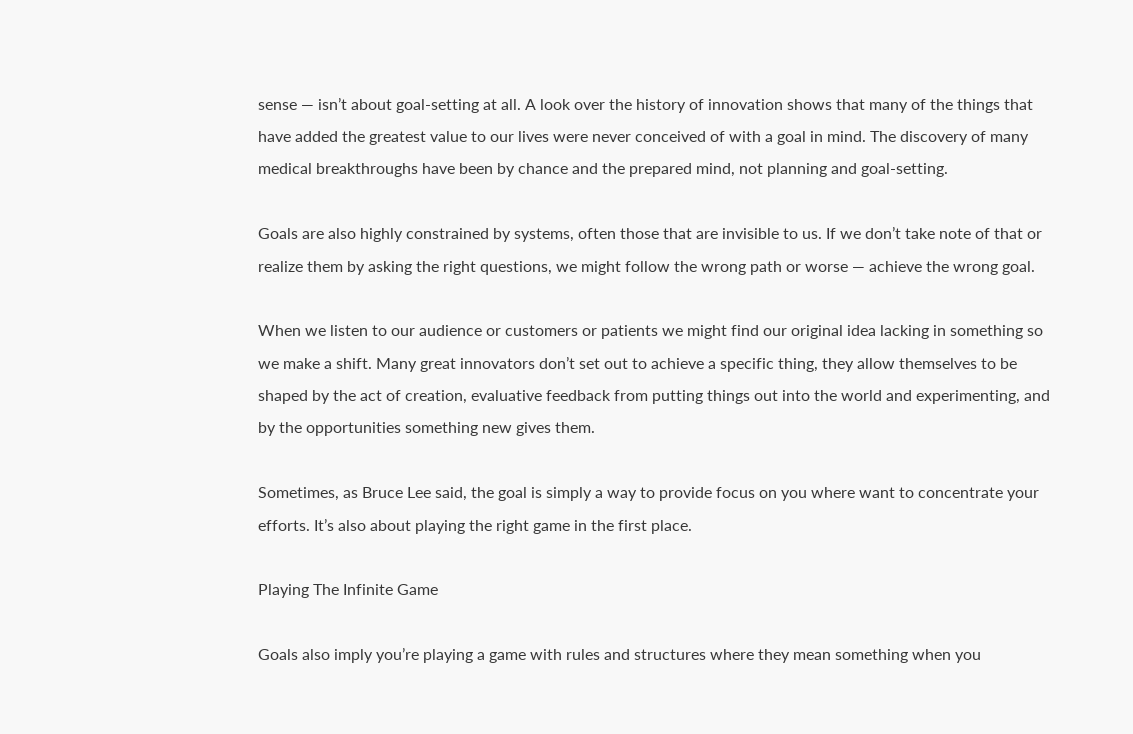sense — isn’t about goal-setting at all. A look over the history of innovation shows that many of the things that have added the greatest value to our lives were never conceived of with a goal in mind. The discovery of many medical breakthroughs have been by chance and the prepared mind, not planning and goal-setting.

Goals are also highly constrained by systems, often those that are invisible to us. If we don’t take note of that or realize them by asking the right questions, we might follow the wrong path or worse — achieve the wrong goal.

When we listen to our audience or customers or patients we might find our original idea lacking in something so we make a shift. Many great innovators don’t set out to achieve a specific thing, they allow themselves to be shaped by the act of creation, evaluative feedback from putting things out into the world and experimenting, and by the opportunities something new gives them.

Sometimes, as Bruce Lee said, the goal is simply a way to provide focus on you where want to concentrate your efforts. It’s also about playing the right game in the first place.

Playing The Infinite Game

Goals also imply you’re playing a game with rules and structures where they mean something when you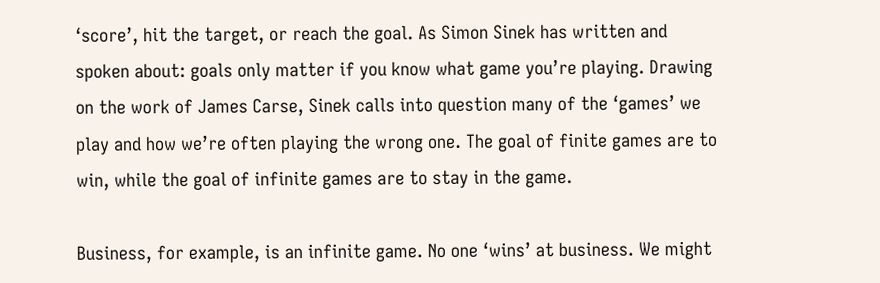‘score’, hit the target, or reach the goal. As Simon Sinek has written and spoken about: goals only matter if you know what game you’re playing. Drawing on the work of James Carse, Sinek calls into question many of the ‘games’ we play and how we’re often playing the wrong one. The goal of finite games are to win, while the goal of infinite games are to stay in the game.

Business, for example, is an infinite game. No one ‘wins’ at business. We might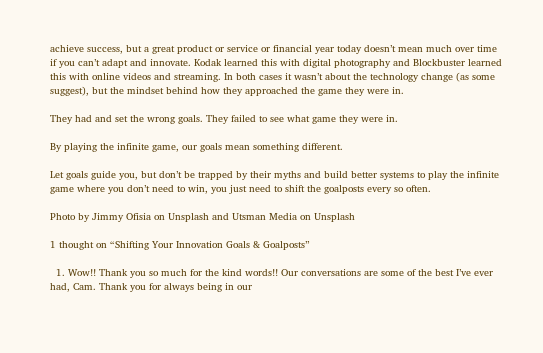achieve success, but a great product or service or financial year today doesn’t mean much over time if you can’t adapt and innovate. Kodak learned this with digital photography and Blockbuster learned this with online videos and streaming. In both cases it wasn’t about the technology change (as some suggest), but the mindset behind how they approached the game they were in.

They had and set the wrong goals. They failed to see what game they were in.

By playing the infinite game, our goals mean something different.

Let goals guide you, but don’t be trapped by their myths and build better systems to play the infinite game where you don’t need to win, you just need to shift the goalposts every so often.

Photo by Jimmy Ofisia on Unsplash and Utsman Media on Unsplash

1 thought on “Shifting Your Innovation Goals & Goalposts”

  1. Wow!! Thank you so much for the kind words!! Our conversations are some of the best I’ve ever had, Cam. Thank you for always being in our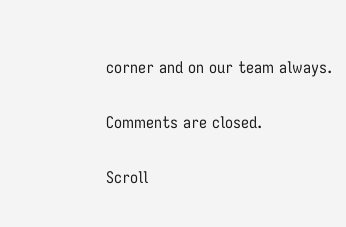corner and on our team always.

Comments are closed.

Scroll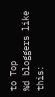to Top
%d bloggers like this: